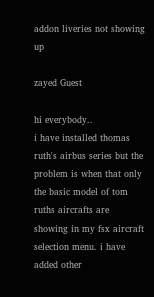addon liveries not showing up

zayed Guest

hi everybody..
i have installed thomas ruth's airbus series but the problem is when that only the basic model of tom ruths aircrafts are showing in my fsx aircraft selection menu. i have added other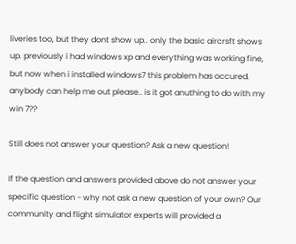liveries too, but they dont show up.. only the basic aircrsft shows up. previously i had windows xp and everything was working fine, but now when i installed windows7 this problem has occured. anybody can help me out please.. is it got anuthing to do with my win 7??

Still does not answer your question? Ask a new question!

If the question and answers provided above do not answer your specific question - why not ask a new question of your own? Our community and flight simulator experts will provided a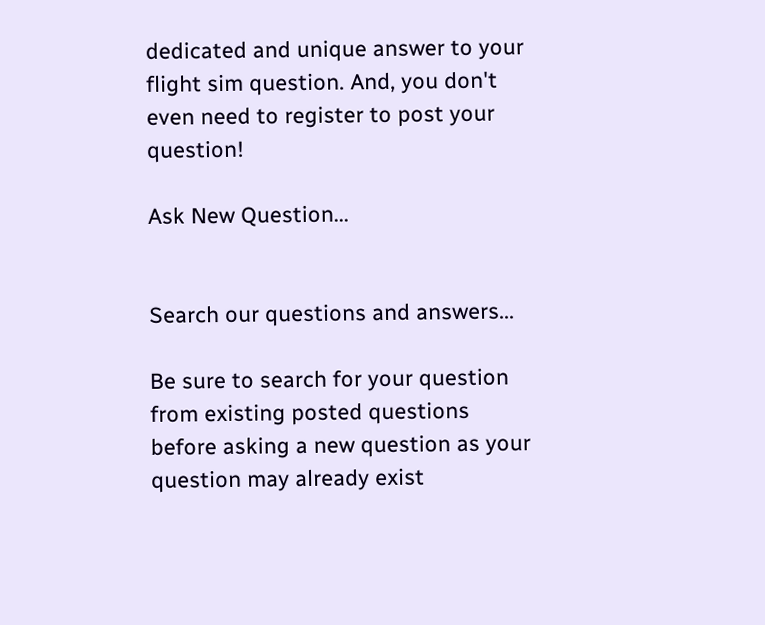dedicated and unique answer to your flight sim question. And, you don't even need to register to post your question!

Ask New Question...


Search our questions and answers...

Be sure to search for your question from existing posted questions before asking a new question as your question may already exist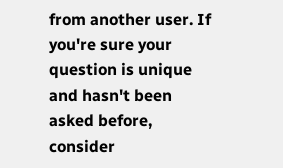from another user. If you're sure your question is unique and hasn't been asked before, consider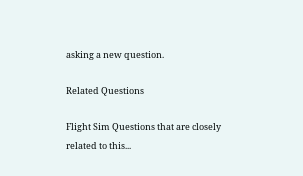asking a new question.

Related Questions

Flight Sim Questions that are closely related to this...